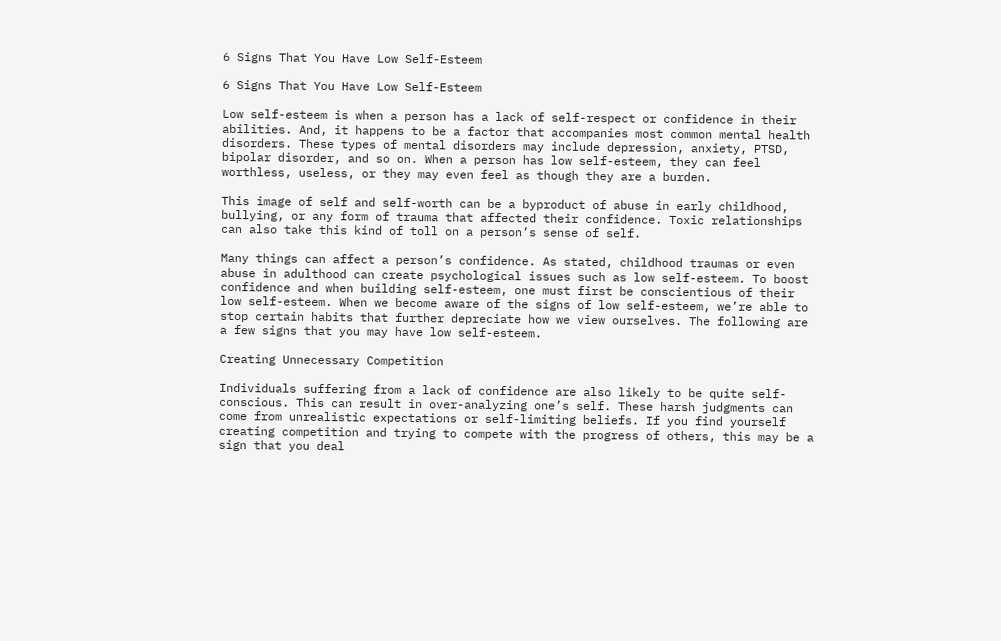6 Signs That You Have Low Self-Esteem

6 Signs That You Have Low Self-Esteem

Low self-esteem is when a person has a lack of self-respect or confidence in their abilities. And, it happens to be a factor that accompanies most common mental health disorders. These types of mental disorders may include depression, anxiety, PTSD, bipolar disorder, and so on. When a person has low self-esteem, they can feel worthless, useless, or they may even feel as though they are a burden.

This image of self and self-worth can be a byproduct of abuse in early childhood, bullying, or any form of trauma that affected their confidence. Toxic relationships can also take this kind of toll on a person’s sense of self.

Many things can affect a person’s confidence. As stated, childhood traumas or even abuse in adulthood can create psychological issues such as low self-esteem. To boost confidence and when building self-esteem, one must first be conscientious of their low self-esteem. When we become aware of the signs of low self-esteem, we’re able to stop certain habits that further depreciate how we view ourselves. The following are a few signs that you may have low self-esteem.

Creating Unnecessary Competition

Individuals suffering from a lack of confidence are also likely to be quite self-conscious. This can result in over-analyzing one’s self. These harsh judgments can come from unrealistic expectations or self-limiting beliefs. If you find yourself creating competition and trying to compete with the progress of others, this may be a sign that you deal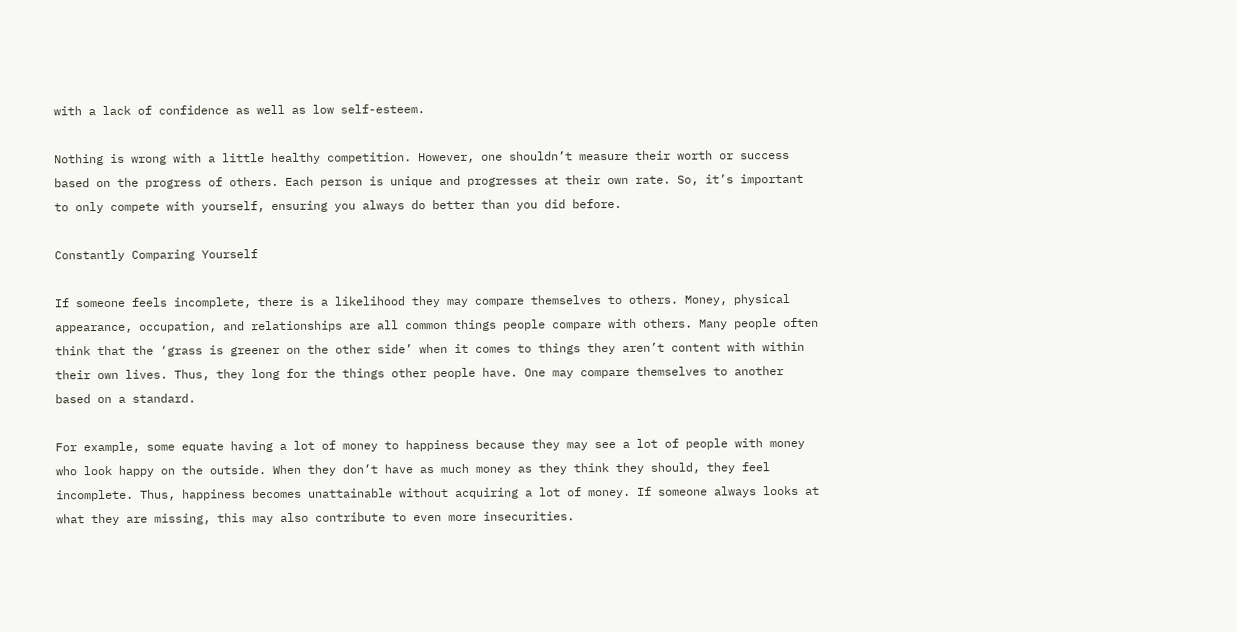with a lack of confidence as well as low self-esteem.

Nothing is wrong with a little healthy competition. However, one shouldn’t measure their worth or success based on the progress of others. Each person is unique and progresses at their own rate. So, it’s important to only compete with yourself, ensuring you always do better than you did before.

Constantly Comparing Yourself

If someone feels incomplete, there is a likelihood they may compare themselves to others. Money, physical appearance, occupation, and relationships are all common things people compare with others. Many people often think that the ‘grass is greener on the other side’ when it comes to things they aren’t content with within their own lives. Thus, they long for the things other people have. One may compare themselves to another based on a standard.

For example, some equate having a lot of money to happiness because they may see a lot of people with money who look happy on the outside. When they don’t have as much money as they think they should, they feel incomplete. Thus, happiness becomes unattainable without acquiring a lot of money. If someone always looks at what they are missing, this may also contribute to even more insecurities.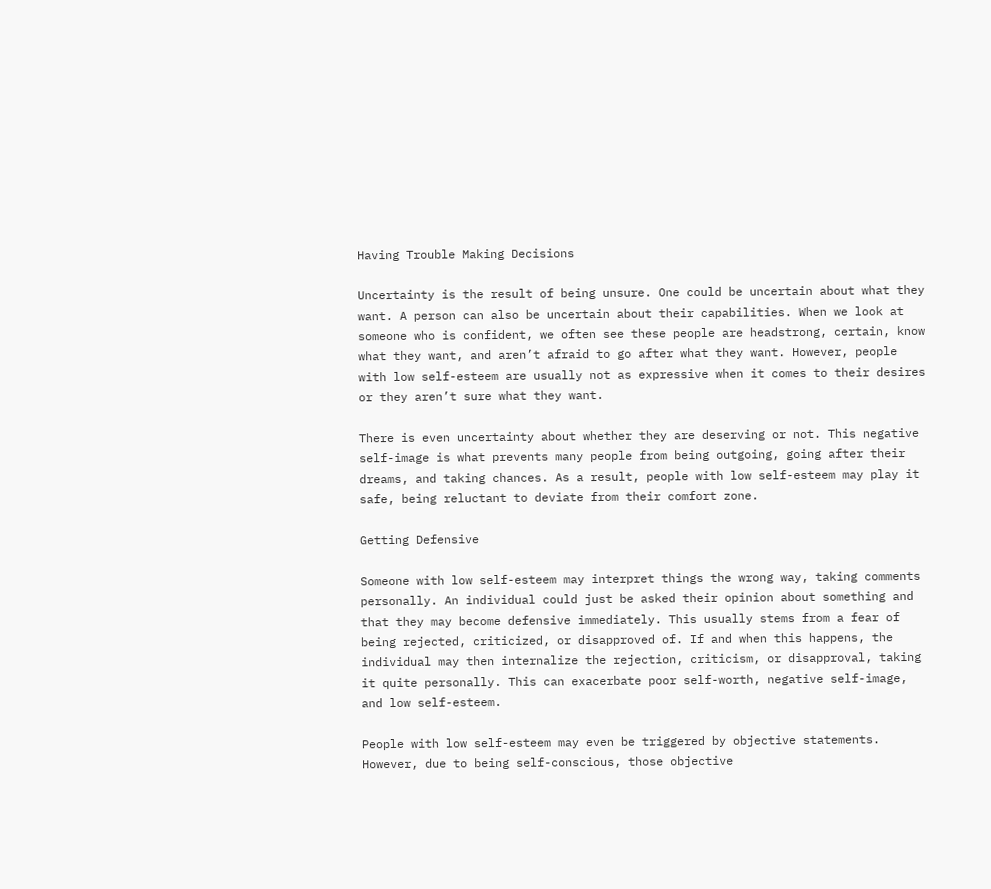Having Trouble Making Decisions

Uncertainty is the result of being unsure. One could be uncertain about what they want. A person can also be uncertain about their capabilities. When we look at someone who is confident, we often see these people are headstrong, certain, know what they want, and aren’t afraid to go after what they want. However, people with low self-esteem are usually not as expressive when it comes to their desires or they aren’t sure what they want.

There is even uncertainty about whether they are deserving or not. This negative self-image is what prevents many people from being outgoing, going after their dreams, and taking chances. As a result, people with low self-esteem may play it safe, being reluctant to deviate from their comfort zone.

Getting Defensive

Someone with low self-esteem may interpret things the wrong way, taking comments personally. An individual could just be asked their opinion about something and that they may become defensive immediately. This usually stems from a fear of being rejected, criticized, or disapproved of. If and when this happens, the individual may then internalize the rejection, criticism, or disapproval, taking it quite personally. This can exacerbate poor self-worth, negative self-image, and low self-esteem.

People with low self-esteem may even be triggered by objective statements. However, due to being self-conscious, those objective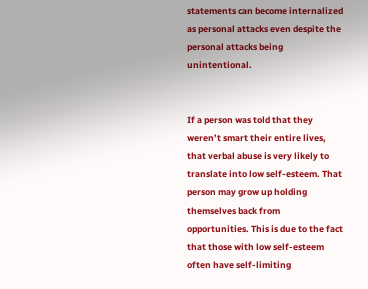statements can become internalized as personal attacks even despite the personal attacks being unintentional.


If a person was told that they weren’t smart their entire lives, that verbal abuse is very likely to translate into low self-esteem. That person may grow up holding themselves back from opportunities. This is due to the fact that those with low self-esteem often have self-limiting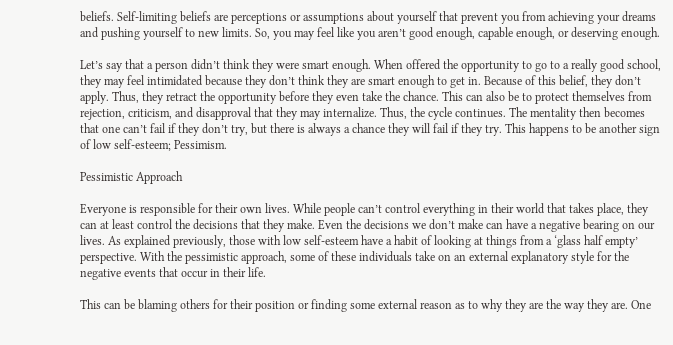beliefs. Self-limiting beliefs are perceptions or assumptions about yourself that prevent you from achieving your dreams and pushing yourself to new limits. So, you may feel like you aren’t good enough, capable enough, or deserving enough.

Let’s say that a person didn’t think they were smart enough. When offered the opportunity to go to a really good school, they may feel intimidated because they don’t think they are smart enough to get in. Because of this belief, they don’t apply. Thus, they retract the opportunity before they even take the chance. This can also be to protect themselves from rejection, criticism, and disapproval that they may internalize. Thus, the cycle continues. The mentality then becomes that one can’t fail if they don’t try, but there is always a chance they will fail if they try. This happens to be another sign of low self-esteem; Pessimism.

Pessimistic Approach

Everyone is responsible for their own lives. While people can’t control everything in their world that takes place, they can at least control the decisions that they make. Even the decisions we don’t make can have a negative bearing on our lives. As explained previously, those with low self-esteem have a habit of looking at things from a ‘glass half empty’ perspective. With the pessimistic approach, some of these individuals take on an external explanatory style for the negative events that occur in their life.

This can be blaming others for their position or finding some external reason as to why they are the way they are. One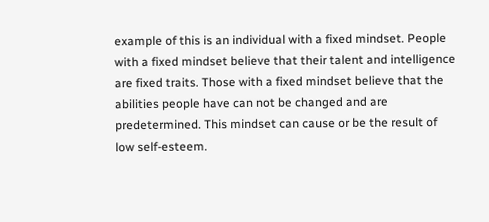example of this is an individual with a fixed mindset. People with a fixed mindset believe that their talent and intelligence are fixed traits. Those with a fixed mindset believe that the abilities people have can not be changed and are predetermined. This mindset can cause or be the result of low self-esteem.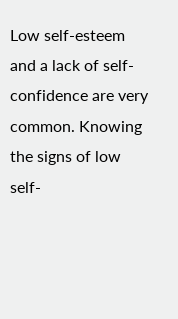Low self-esteem and a lack of self-confidence are very common. Knowing the signs of low self-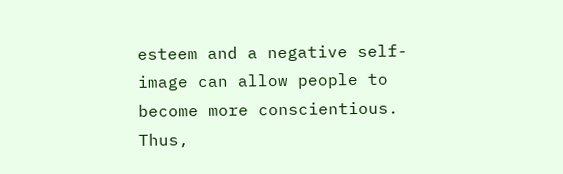esteem and a negative self-image can allow people to become more conscientious. Thus,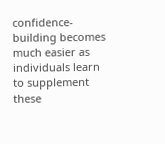confidence-building becomes much easier as individuals learn to supplement these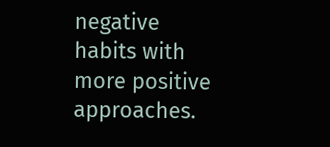negative habits with more positive approaches.